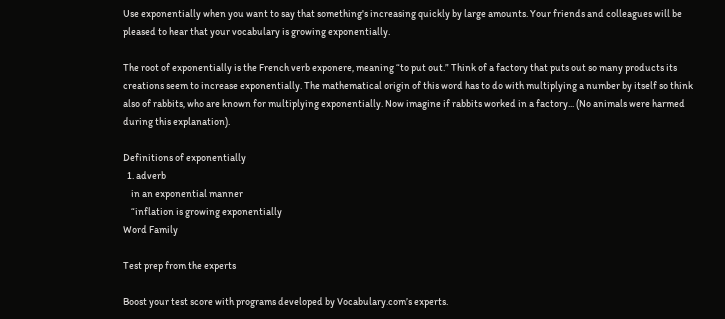Use exponentially when you want to say that something's increasing quickly by large amounts. Your friends and colleagues will be pleased to hear that your vocabulary is growing exponentially.

The root of exponentially is the French verb exponere, meaning “to put out.” Think of a factory that puts out so many products its creations seem to increase exponentially. The mathematical origin of this word has to do with multiplying a number by itself so think also of rabbits, who are known for multiplying exponentially. Now imagine if rabbits worked in a factory... (No animals were harmed during this explanation).

Definitions of exponentially
  1. adverb
    in an exponential manner
    “inflation is growing exponentially
Word Family

Test prep from the experts

Boost your test score with programs developed by Vocabulary.com’s experts.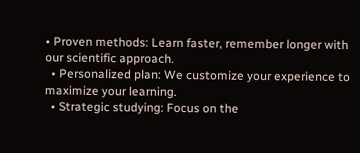• Proven methods: Learn faster, remember longer with our scientific approach.
  • Personalized plan: We customize your experience to maximize your learning.
  • Strategic studying: Focus on the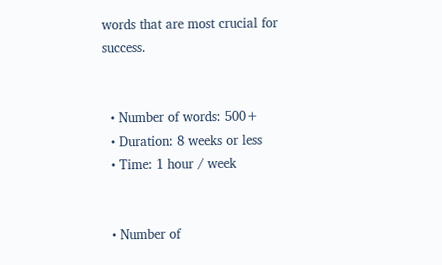words that are most crucial for success.


  • Number of words: 500+
  • Duration: 8 weeks or less
  • Time: 1 hour / week


  • Number of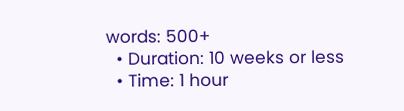words: 500+
  • Duration: 10 weeks or less
  • Time: 1 hour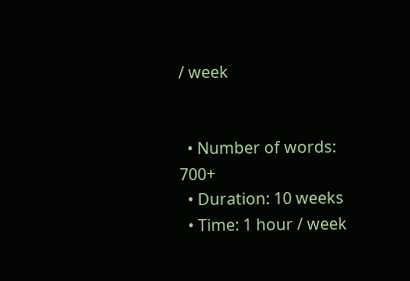/ week


  • Number of words: 700+
  • Duration: 10 weeks
  • Time: 1 hour / week